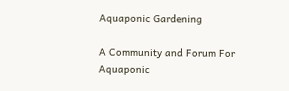Aquaponic Gardening

A Community and Forum For Aquaponic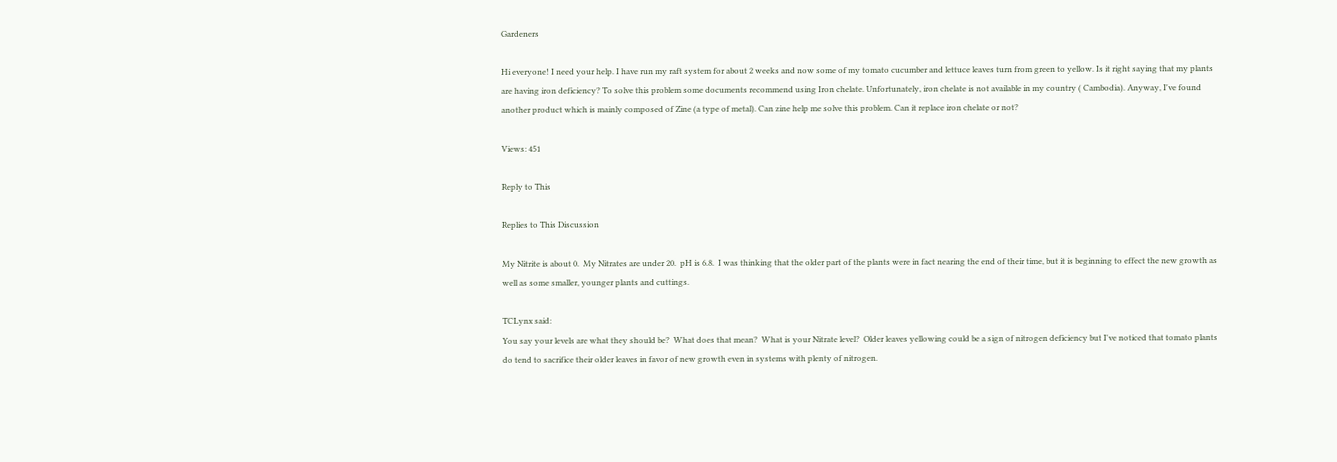Gardeners

Hi everyone! I need your help. I have run my raft system for about 2 weeks and now some of my tomato cucumber and lettuce leaves turn from green to yellow. Is it right saying that my plants are having iron deficiency? To solve this problem some documents recommend using Iron chelate. Unfortunately, iron chelate is not available in my country ( Cambodia). Anyway, I've found another product which is mainly composed of Zine (a type of metal). Can zine help me solve this problem. Can it replace iron chelate or not?

Views: 451

Reply to This

Replies to This Discussion

My Nitrite is about 0.  My Nitrates are under 20.  pH is 6.8.  I was thinking that the older part of the plants were in fact nearing the end of their time, but it is beginning to effect the new growth as well as some smaller, younger plants and cuttings.

TCLynx said:
You say your levels are what they should be?  What does that mean?  What is your Nitrate level?  Older leaves yellowing could be a sign of nitrogen deficiency but I've noticed that tomato plants do tend to sacrifice their older leaves in favor of new growth even in systems with plenty of nitrogen.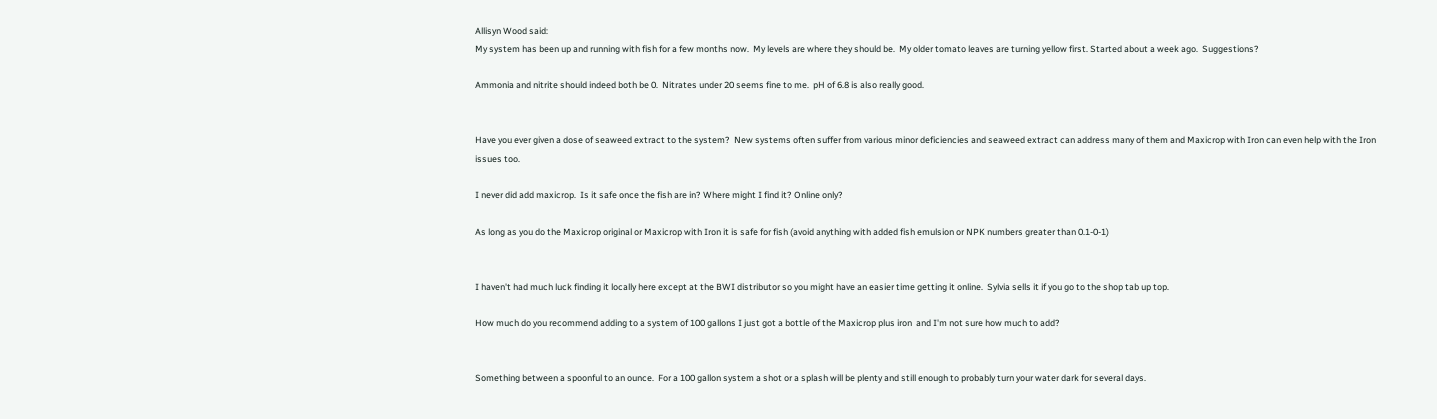Allisyn Wood said:
My system has been up and running with fish for a few months now.  My levels are where they should be.  My older tomato leaves are turning yellow first. Started about a week ago.  Suggestions?

Ammonia and nitrite should indeed both be 0.  Nitrates under 20 seems fine to me.  pH of 6.8 is also really good.


Have you ever given a dose of seaweed extract to the system?  New systems often suffer from various minor deficiencies and seaweed extract can address many of them and Maxicrop with Iron can even help with the Iron issues too.

I never did add maxicrop.  Is it safe once the fish are in? Where might I find it? Online only?

As long as you do the Maxicrop original or Maxicrop with Iron it is safe for fish (avoid anything with added fish emulsion or NPK numbers greater than 0.1-0-1)


I haven't had much luck finding it locally here except at the BWI distributor so you might have an easier time getting it online.  Sylvia sells it if you go to the shop tab up top.

How much do you recommend adding to a system of 100 gallons I just got a bottle of the Maxicrop plus iron  and I'm not sure how much to add?


Something between a spoonful to an ounce.  For a 100 gallon system a shot or a splash will be plenty and still enough to probably turn your water dark for several days.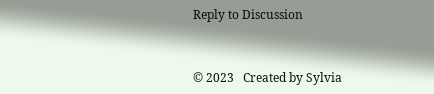Reply to Discussion


© 2023   Created by Sylvia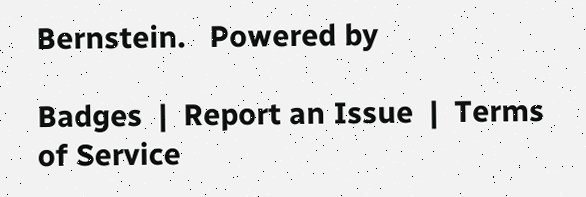Bernstein.   Powered by

Badges  |  Report an Issue  |  Terms of Service